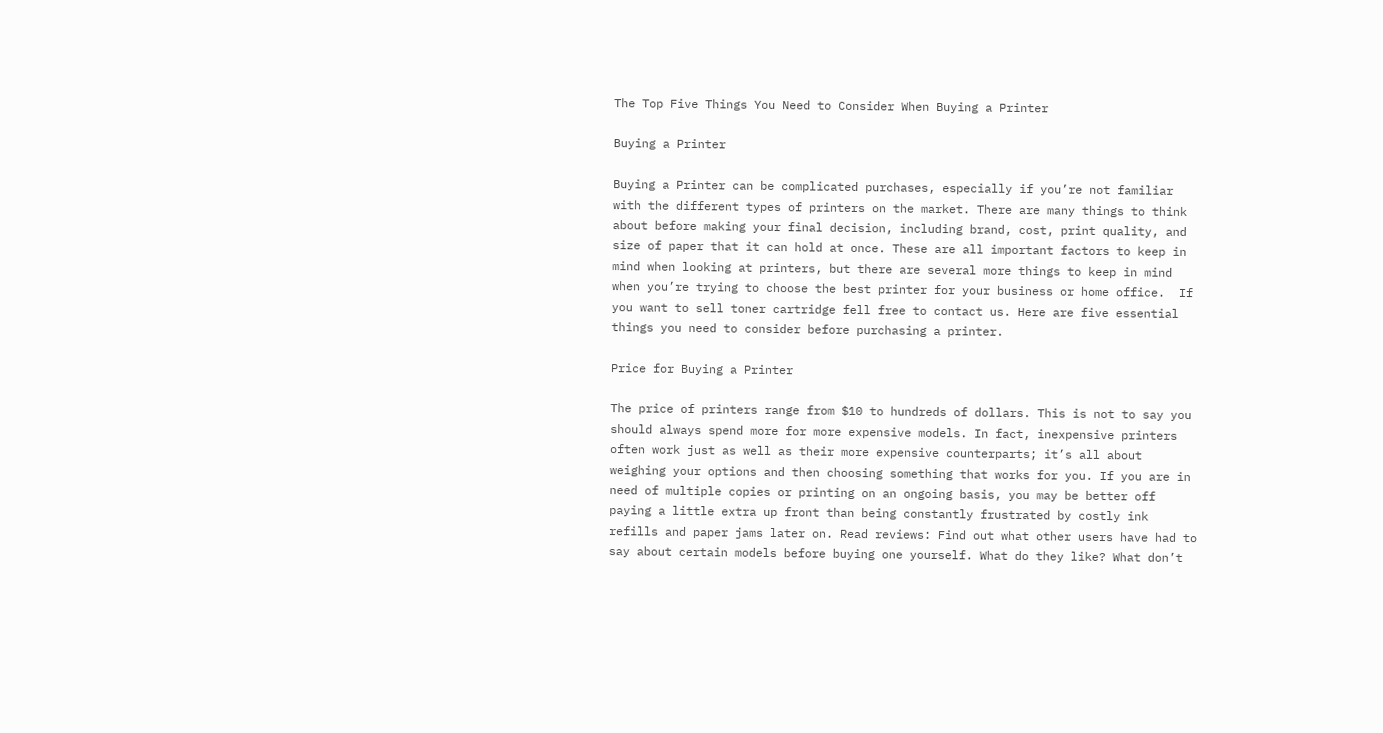The Top Five Things You Need to Consider When Buying a Printer

Buying a Printer

Buying a Printer can be complicated purchases, especially if you’re not familiar with the different types of printers on the market. There are many things to think about before making your final decision, including brand, cost, print quality, and size of paper that it can hold at once. These are all important factors to keep in mind when looking at printers, but there are several more things to keep in mind when you’re trying to choose the best printer for your business or home office.  If you want to sell toner cartridge fell free to contact us. Here are five essential things you need to consider before purchasing a printer.

Price for Buying a Printer

The price of printers range from $10 to hundreds of dollars. This is not to say you should always spend more for more expensive models. In fact, inexpensive printers often work just as well as their more expensive counterparts; it’s all about weighing your options and then choosing something that works for you. If you are in need of multiple copies or printing on an ongoing basis, you may be better off paying a little extra up front than being constantly frustrated by costly ink refills and paper jams later on. Read reviews: Find out what other users have had to say about certain models before buying one yourself. What do they like? What don’t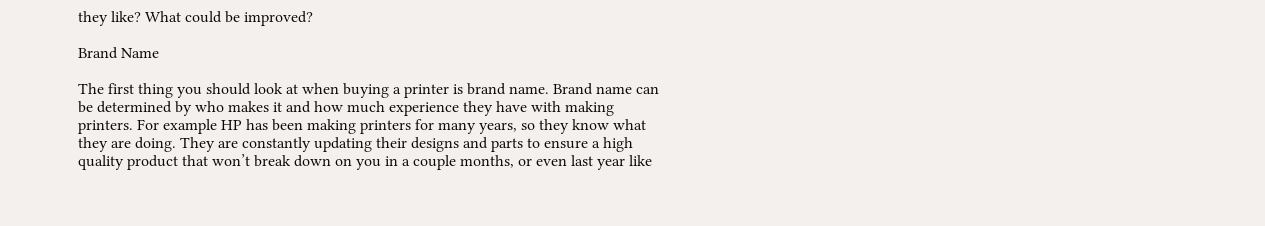they like? What could be improved?

Brand Name

The first thing you should look at when buying a printer is brand name. Brand name can be determined by who makes it and how much experience they have with making printers. For example HP has been making printers for many years, so they know what they are doing. They are constantly updating their designs and parts to ensure a high quality product that won’t break down on you in a couple months, or even last year like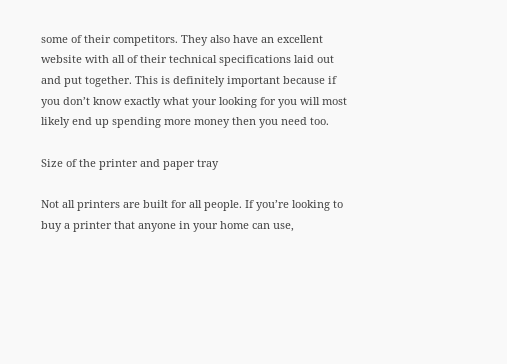some of their competitors. They also have an excellent website with all of their technical specifications laid out and put together. This is definitely important because if you don’t know exactly what your looking for you will most likely end up spending more money then you need too.

Size of the printer and paper tray

Not all printers are built for all people. If you’re looking to buy a printer that anyone in your home can use,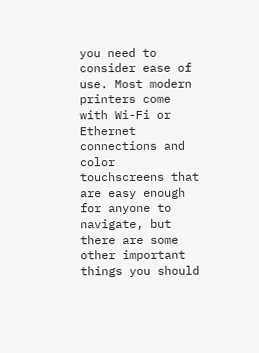you need to consider ease of use. Most modern printers come with Wi-Fi or Ethernet connections and color touchscreens that are easy enough for anyone to navigate, but there are some other important things you should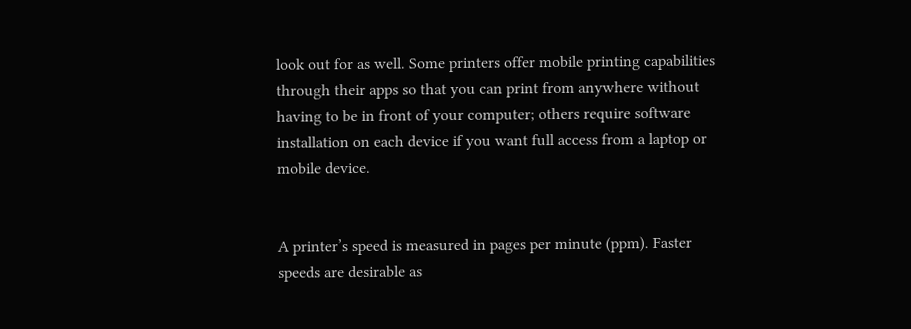look out for as well. Some printers offer mobile printing capabilities through their apps so that you can print from anywhere without having to be in front of your computer; others require software installation on each device if you want full access from a laptop or mobile device.


A printer’s speed is measured in pages per minute (ppm). Faster speeds are desirable as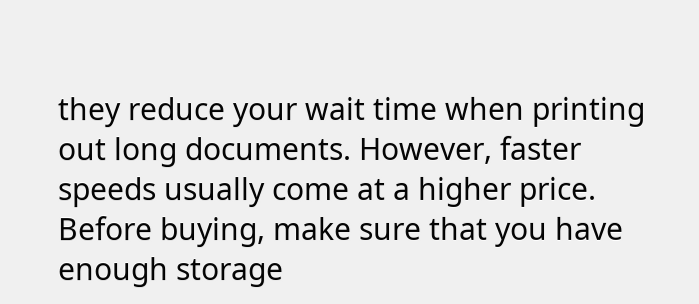they reduce your wait time when printing out long documents. However, faster speeds usually come at a higher price. Before buying, make sure that you have enough storage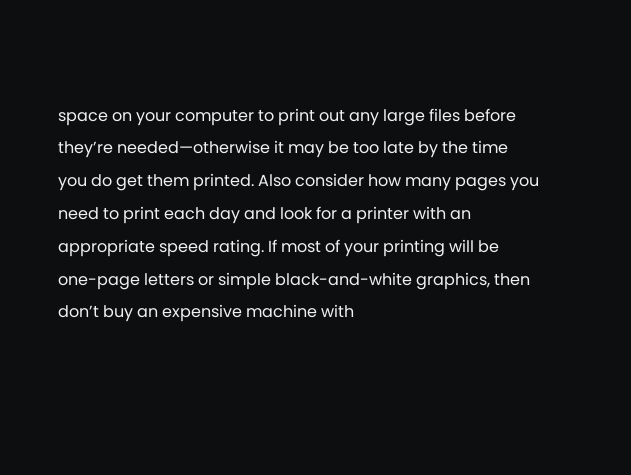space on your computer to print out any large files before they’re needed—otherwise it may be too late by the time you do get them printed. Also consider how many pages you need to print each day and look for a printer with an appropriate speed rating. If most of your printing will be one-page letters or simple black-and-white graphics, then don’t buy an expensive machine with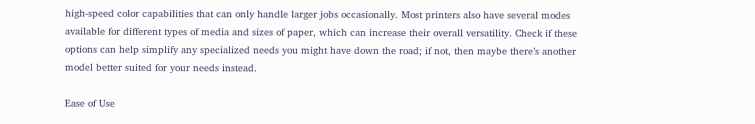high-speed color capabilities that can only handle larger jobs occasionally. Most printers also have several modes available for different types of media and sizes of paper, which can increase their overall versatility. Check if these options can help simplify any specialized needs you might have down the road; if not, then maybe there’s another model better suited for your needs instead.

Ease of Use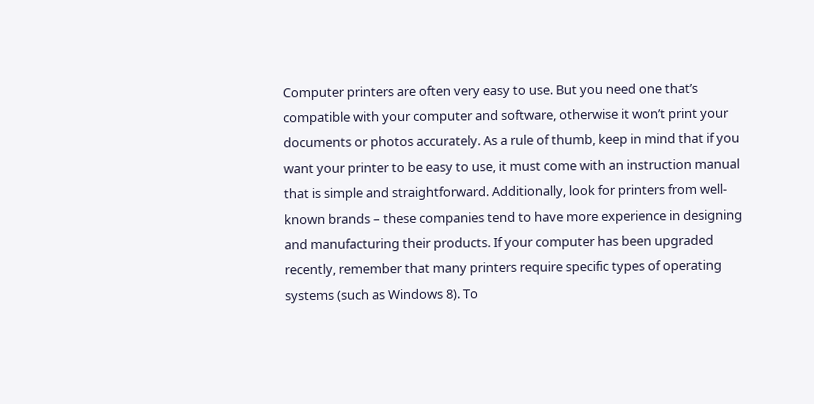Computer printers are often very easy to use. But you need one that’s compatible with your computer and software, otherwise it won’t print your documents or photos accurately. As a rule of thumb, keep in mind that if you want your printer to be easy to use, it must come with an instruction manual that is simple and straightforward. Additionally, look for printers from well-known brands – these companies tend to have more experience in designing and manufacturing their products. If your computer has been upgraded recently, remember that many printers require specific types of operating systems (such as Windows 8). To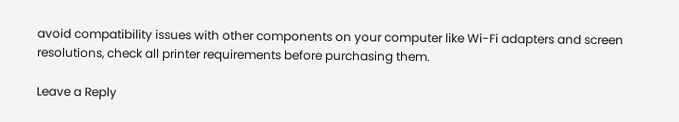avoid compatibility issues with other components on your computer like Wi-Fi adapters and screen resolutions, check all printer requirements before purchasing them.

Leave a Reply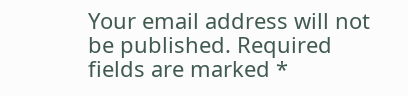Your email address will not be published. Required fields are marked *